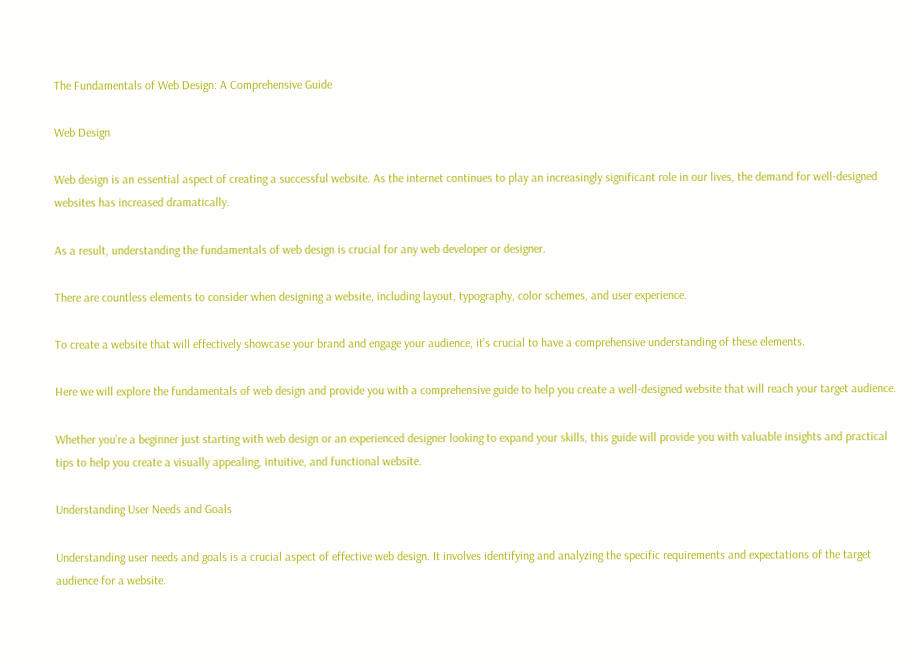The Fundamentals of Web Design: A Comprehensive Guide

Web Design

Web design is an essential aspect of creating a successful website. As the internet continues to play an increasingly significant role in our lives, the demand for well-designed websites has increased dramatically.

As a result, understanding the fundamentals of web design is crucial for any web developer or designer.

There are countless elements to consider when designing a website, including layout, typography, color schemes, and user experience.

To create a website that will effectively showcase your brand and engage your audience, it’s crucial to have a comprehensive understanding of these elements.

Here we will explore the fundamentals of web design and provide you with a comprehensive guide to help you create a well-designed website that will reach your target audience.

Whether you’re a beginner just starting with web design or an experienced designer looking to expand your skills, this guide will provide you with valuable insights and practical tips to help you create a visually appealing, intuitive, and functional website.

Understanding User Needs and Goals

Understanding user needs and goals is a crucial aspect of effective web design. It involves identifying and analyzing the specific requirements and expectations of the target audience for a website.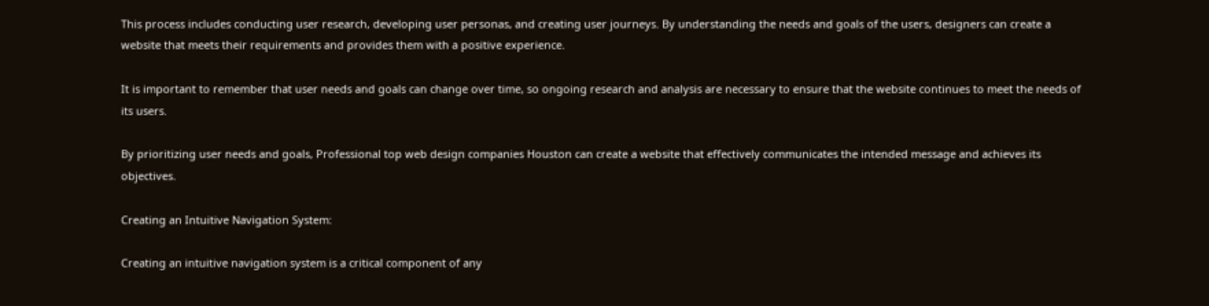This process includes conducting user research, developing user personas, and creating user journeys. By understanding the needs and goals of the users, designers can create a website that meets their requirements and provides them with a positive experience.

It is important to remember that user needs and goals can change over time, so ongoing research and analysis are necessary to ensure that the website continues to meet the needs of its users.

By prioritizing user needs and goals, Professional top web design companies Houston can create a website that effectively communicates the intended message and achieves its objectives.

Creating an Intuitive Navigation System:

Creating an intuitive navigation system is a critical component of any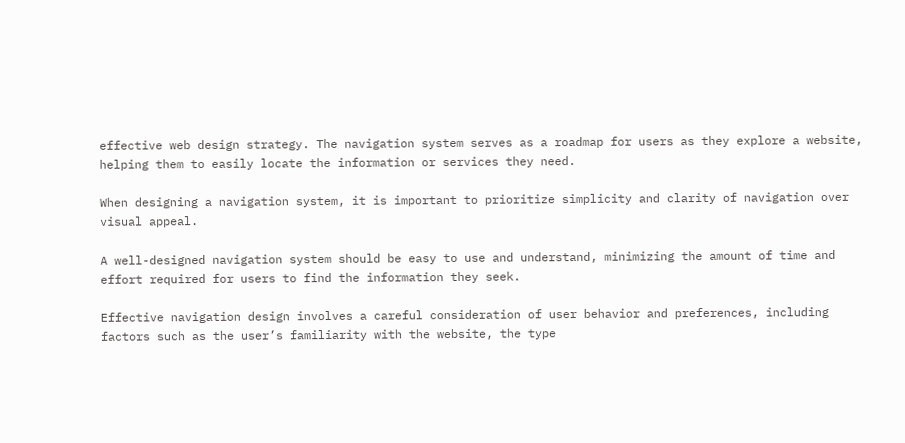effective web design strategy. The navigation system serves as a roadmap for users as they explore a website, helping them to easily locate the information or services they need.

When designing a navigation system, it is important to prioritize simplicity and clarity of navigation over visual appeal.

A well-designed navigation system should be easy to use and understand, minimizing the amount of time and effort required for users to find the information they seek.

Effective navigation design involves a careful consideration of user behavior and preferences, including factors such as the user’s familiarity with the website, the type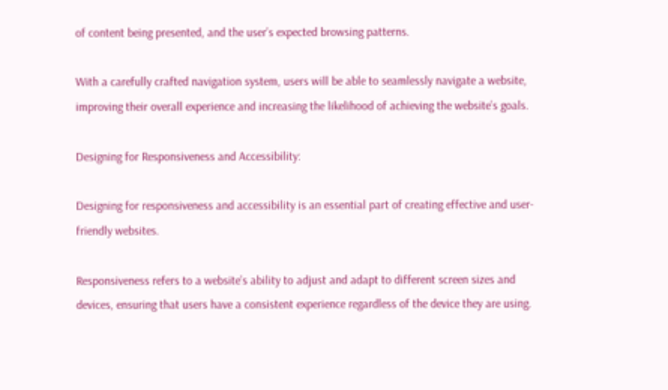of content being presented, and the user’s expected browsing patterns.

With a carefully crafted navigation system, users will be able to seamlessly navigate a website, improving their overall experience and increasing the likelihood of achieving the website’s goals.

Designing for Responsiveness and Accessibility:

Designing for responsiveness and accessibility is an essential part of creating effective and user-friendly websites.

Responsiveness refers to a website’s ability to adjust and adapt to different screen sizes and devices, ensuring that users have a consistent experience regardless of the device they are using.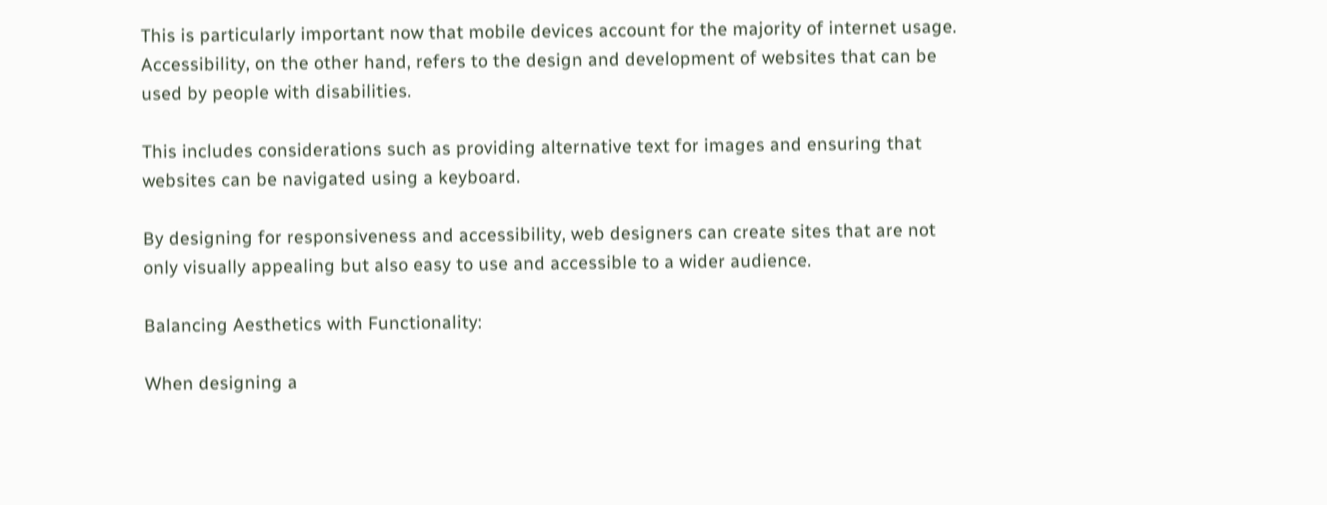This is particularly important now that mobile devices account for the majority of internet usage. Accessibility, on the other hand, refers to the design and development of websites that can be used by people with disabilities.

This includes considerations such as providing alternative text for images and ensuring that websites can be navigated using a keyboard.

By designing for responsiveness and accessibility, web designers can create sites that are not only visually appealing but also easy to use and accessible to a wider audience.

Balancing Aesthetics with Functionality:

When designing a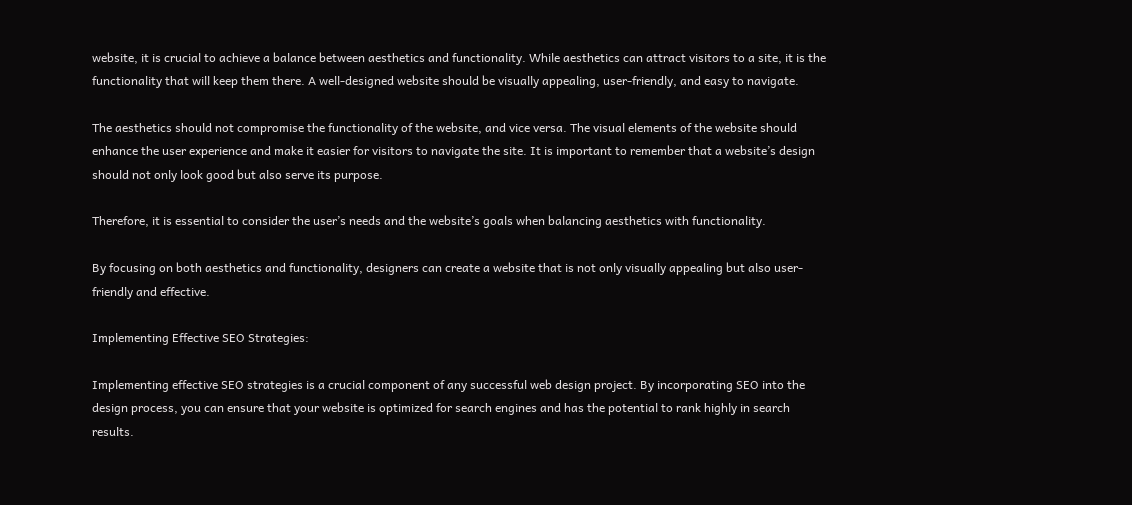website, it is crucial to achieve a balance between aesthetics and functionality. While aesthetics can attract visitors to a site, it is the functionality that will keep them there. A well-designed website should be visually appealing, user-friendly, and easy to navigate.

The aesthetics should not compromise the functionality of the website, and vice versa. The visual elements of the website should enhance the user experience and make it easier for visitors to navigate the site. It is important to remember that a website’s design should not only look good but also serve its purpose.

Therefore, it is essential to consider the user’s needs and the website’s goals when balancing aesthetics with functionality.

By focusing on both aesthetics and functionality, designers can create a website that is not only visually appealing but also user-friendly and effective.

Implementing Effective SEO Strategies:

Implementing effective SEO strategies is a crucial component of any successful web design project. By incorporating SEO into the design process, you can ensure that your website is optimized for search engines and has the potential to rank highly in search results.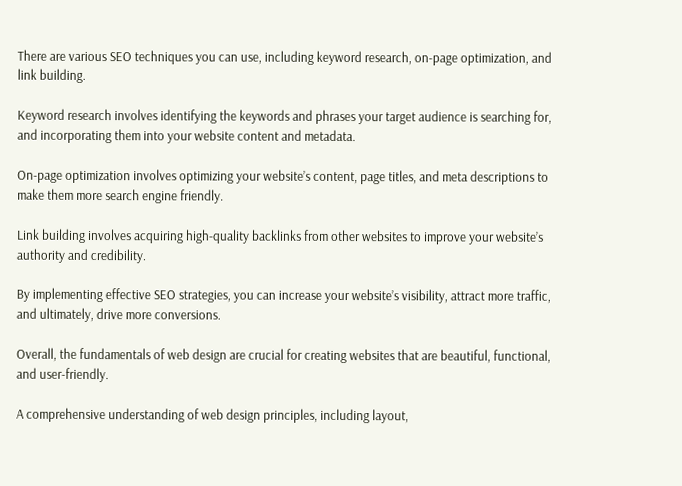There are various SEO techniques you can use, including keyword research, on-page optimization, and link building.

Keyword research involves identifying the keywords and phrases your target audience is searching for, and incorporating them into your website content and metadata.

On-page optimization involves optimizing your website’s content, page titles, and meta descriptions to make them more search engine friendly.

Link building involves acquiring high-quality backlinks from other websites to improve your website’s authority and credibility.

By implementing effective SEO strategies, you can increase your website’s visibility, attract more traffic, and ultimately, drive more conversions.

Overall, the fundamentals of web design are crucial for creating websites that are beautiful, functional, and user-friendly.

A comprehensive understanding of web design principles, including layout,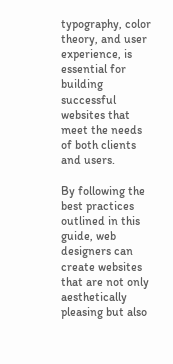typography, color theory, and user experience, is essential for building successful websites that meet the needs of both clients and users.

By following the best practices outlined in this guide, web designers can create websites that are not only aesthetically pleasing but also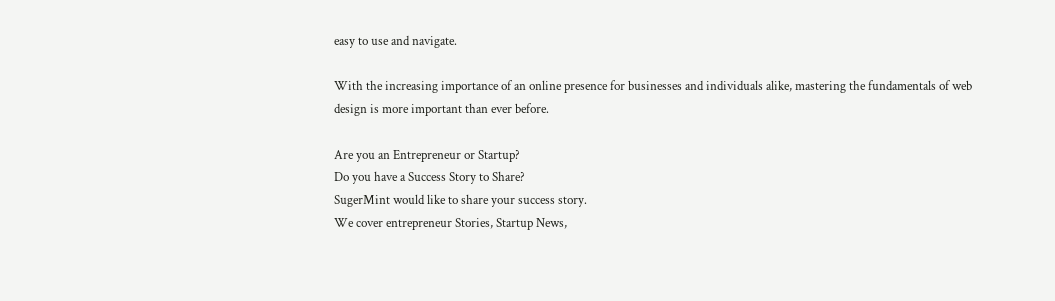easy to use and navigate.

With the increasing importance of an online presence for businesses and individuals alike, mastering the fundamentals of web design is more important than ever before.

Are you an Entrepreneur or Startup?
Do you have a Success Story to Share?
SugerMint would like to share your success story.
We cover entrepreneur Stories, Startup News,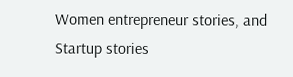Women entrepreneur stories, and Startup stories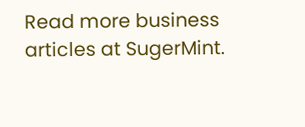Read more business articles at SugerMint.